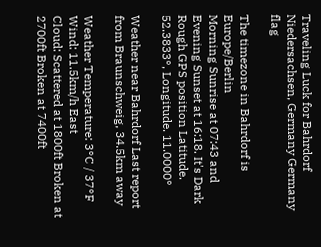Traveling Luck for Bahrdorf Niedersachsen, Germany Germany flag

The timezone in Bahrdorf is Europe/Berlin
Morning Sunrise at 07:43 and Evening Sunset at 16:18. It's Dark
Rough GPS position Latitude. 52.3833°, Longitude. 11.0000°

Weather near Bahrdorf Last report from Braunschweig, 34.5km away

Weather Temperature: 3°C / 37°F
Wind: 11.5km/h East
Cloud: Scattered at 1800ft Broken at 2700ft Broken at 7400ft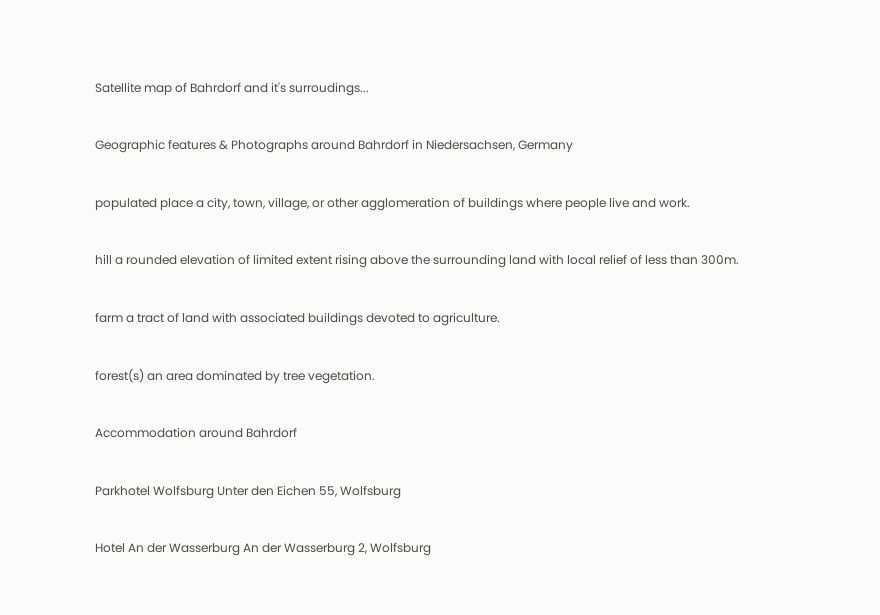Satellite map of Bahrdorf and it's surroudings...

Geographic features & Photographs around Bahrdorf in Niedersachsen, Germany

populated place a city, town, village, or other agglomeration of buildings where people live and work.

hill a rounded elevation of limited extent rising above the surrounding land with local relief of less than 300m.

farm a tract of land with associated buildings devoted to agriculture.

forest(s) an area dominated by tree vegetation.

Accommodation around Bahrdorf

Parkhotel Wolfsburg Unter den Eichen 55, Wolfsburg

Hotel An der Wasserburg An der Wasserburg 2, Wolfsburg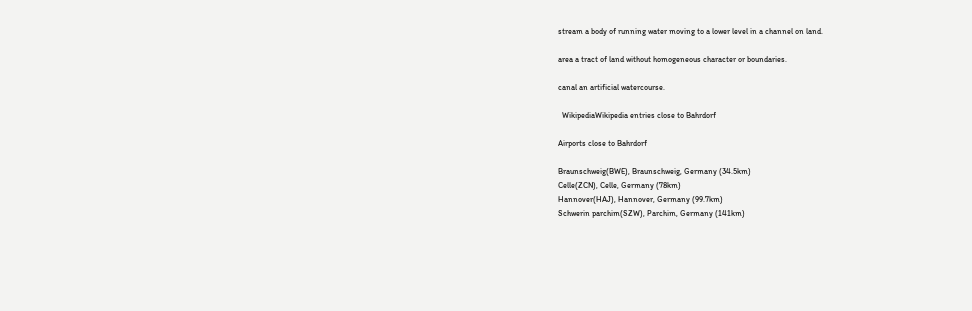stream a body of running water moving to a lower level in a channel on land.

area a tract of land without homogeneous character or boundaries.

canal an artificial watercourse.

  WikipediaWikipedia entries close to Bahrdorf

Airports close to Bahrdorf

Braunschweig(BWE), Braunschweig, Germany (34.5km)
Celle(ZCN), Celle, Germany (78km)
Hannover(HAJ), Hannover, Germany (99.7km)
Schwerin parchim(SZW), Parchim, Germany (141km)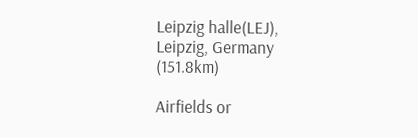Leipzig halle(LEJ), Leipzig, Germany (151.8km)

Airfields or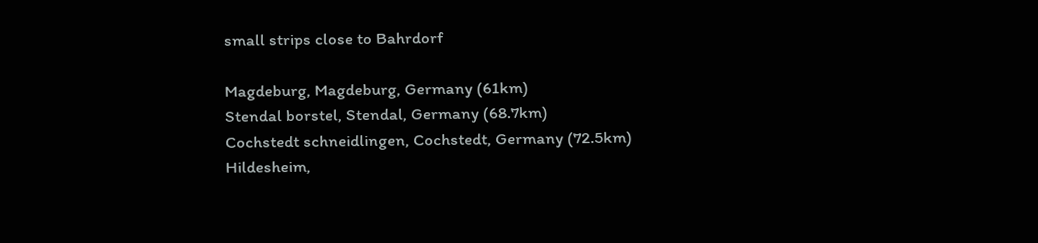small strips close to Bahrdorf

Magdeburg, Magdeburg, Germany (61km)
Stendal borstel, Stendal, Germany (68.7km)
Cochstedt schneidlingen, Cochstedt, Germany (72.5km)
Hildesheim,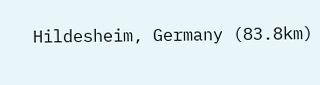Hildesheim, Germany (83.8km)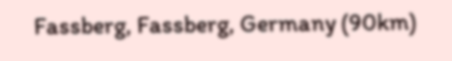Fassberg, Fassberg, Germany (90km)